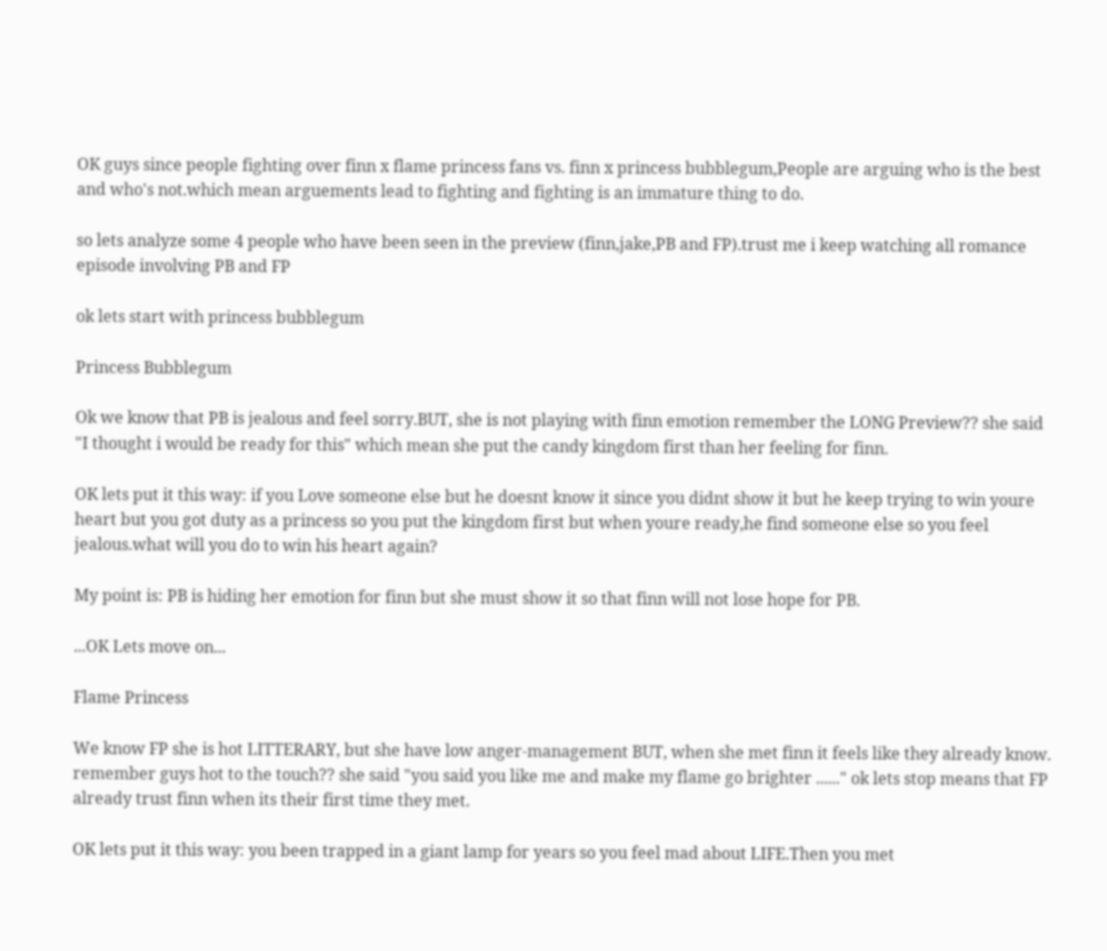OK guys since people fighting over finn x flame princess fans vs. finn x princess bubblegum,People are arguing who is the best and who's not.which mean arguements lead to fighting and fighting is an immature thing to do.

so lets analyze some 4 people who have been seen in the preview (finn,jake,PB and FP).trust me i keep watching all romance episode involving PB and FP

ok lets start with princess bubblegum

Princess Bubblegum

Ok we know that PB is jealous and feel sorry.BUT, she is not playing with finn emotion remember the LONG Preview?? she said "I thought i would be ready for this" which mean she put the candy kingdom first than her feeling for finn.

OK lets put it this way: if you Love someone else but he doesnt know it since you didnt show it but he keep trying to win youre heart but you got duty as a princess so you put the kingdom first but when youre ready,he find someone else so you feel jealous.what will you do to win his heart again?

My point is: PB is hiding her emotion for finn but she must show it so that finn will not lose hope for PB.

...OK Lets move on...

Flame Princess

We know FP she is hot LITTERARY, but she have low anger-management BUT, when she met finn it feels like they already know. remember guys hot to the touch?? she said "you said you like me and make my flame go brighter ......" ok lets stop means that FP already trust finn when its their first time they met.

OK lets put it this way: you been trapped in a giant lamp for years so you feel mad about LIFE.Then you met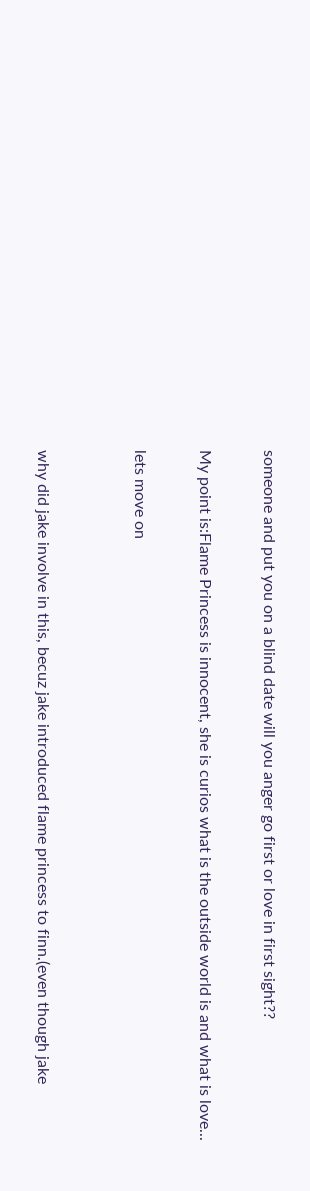someone and put you on a blind date will you anger go first or love in first sight??

My point is:Flame Princess is innocent, she is curios what is the outside world is and what is love...

lets move on


why did jake involve in this, becuz jake introduced flame princess to finn.(even though jake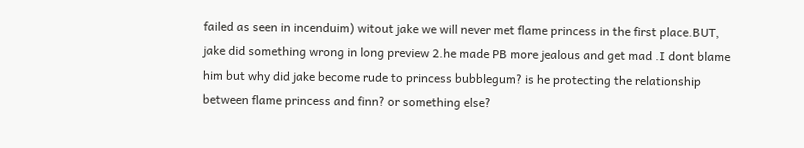failed as seen in incenduim) witout jake we will never met flame princess in the first place.BUT, jake did something wrong in long preview 2.he made PB more jealous and get mad .I dont blame him but why did jake become rude to princess bubblegum? is he protecting the relationship between flame princess and finn? or something else?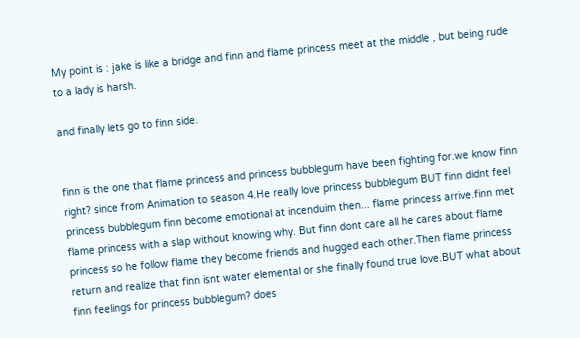My point is : jake is like a bridge and finn and flame princess meet at the middle , but being rude to a lady is harsh.

and finally lets go to finn side.


finn is the one that flame princess and princess bubblegum have been fighting for.we know finn right? since from Animation to season 4.He really love princess bubblegum BUT finn didnt feel princess bubblegum finn become emotional at incenduim then... flame princess arrive.finn met flame princess with a slap without knowing why. But finn dont care all he cares about flame princess so he follow flame they become friends and hugged each other.Then flame princess return and realize that finn isnt water elemental or she finally found true love.BUT what about finn feelings for princess bubblegum? does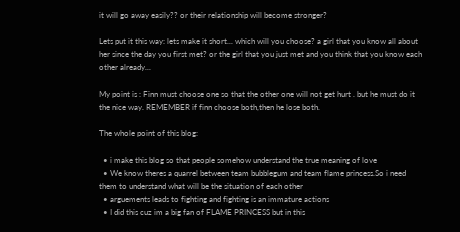it will go away easily?? or their relationship will become stronger?

Lets put it this way: lets make it short... which will you choose? a girl that you know all about her since the day you first met? or the girl that you just met and you think that you know each other already...

My point is : Finn must choose one so that the other one will not get hurt . but he must do it the nice way. REMEMBER if finn choose both,then he lose both.

The whole point of this blog:

  • i make this blog so that people somehow understand the true meaning of love
  • We know theres a quarrel between team bubblegum and team flame princess.So i need them to understand what will be the situation of each other
  • arguements leads to fighting and fighting is an immature actions
  • I did this cuz im a big fan of FLAME PRINCESS but in this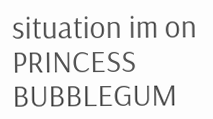situation im on PRINCESS BUBBLEGUM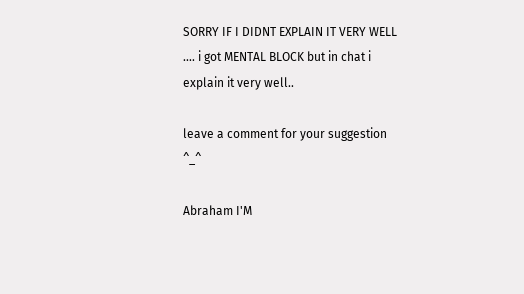SORRY IF I DIDNT EXPLAIN IT VERY WELL .... i got MENTAL BLOCK but in chat i explain it very well..

leave a comment for your suggestion ^_^

Abraham I'M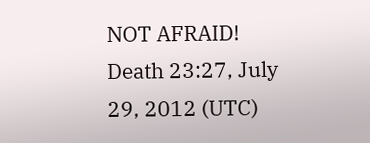NOT AFRAID! Death 23:27, July 29, 2012 (UTC)